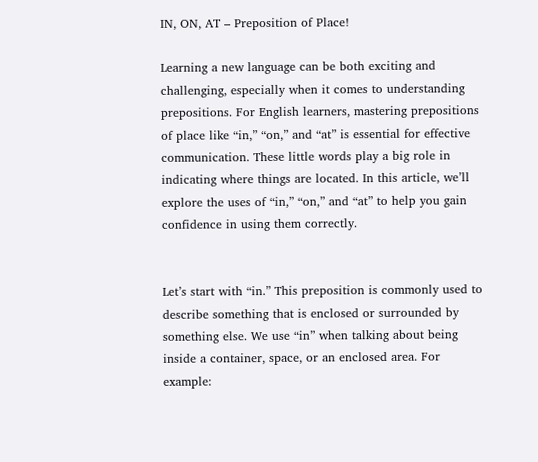IN, ON, AT – Preposition of Place!

Learning a new language can be both exciting and challenging, especially when it comes to understanding prepositions. For English learners, mastering prepositions of place like “in,” “on,” and “at” is essential for effective communication. These little words play a big role in indicating where things are located. In this article, we’ll explore the uses of “in,” “on,” and “at” to help you gain confidence in using them correctly.


Let’s start with “in.” This preposition is commonly used to describe something that is enclosed or surrounded by something else. We use “in” when talking about being inside a container, space, or an enclosed area. For example: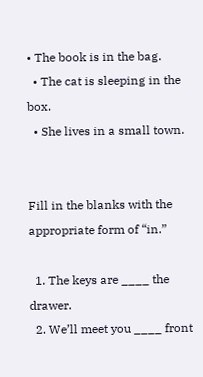• The book is in the bag.
  • The cat is sleeping in the box.
  • She lives in a small town.


Fill in the blanks with the appropriate form of “in.”

  1. The keys are ____ the drawer.
  2. We’ll meet you ____ front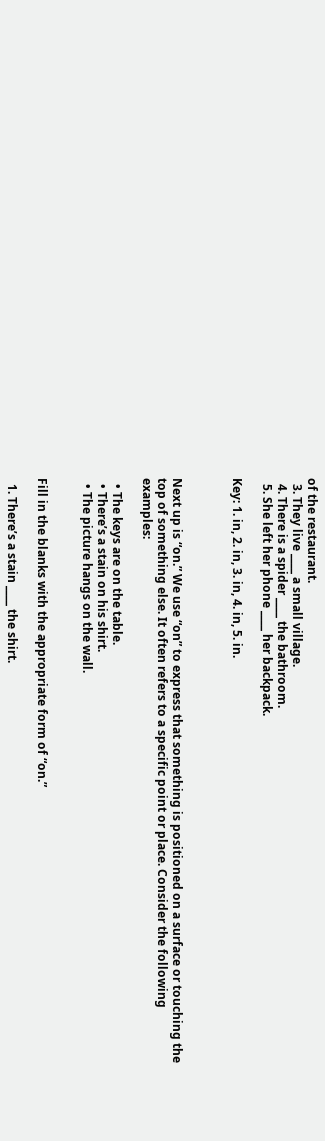of the restaurant.
  3. They live ____ a small village.
  4. There is a spider ____ the bathroom.
  5. She left her phone ____ her backpack.

Key: 1. in, 2. in, 3. in, 4. in, 5. in.



Next up is “on.” We use “on” to express that something is positioned on a surface or touching the top of something else. It often refers to a specific point or place. Consider the following examples:

  • The keys are on the table.
  • There’s a stain on his shirt.
  • The picture hangs on the wall.


Fill in the blanks with the appropriate form of “on.”

  1. There’s a stain ____ the shirt.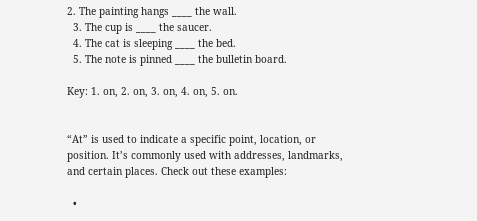2. The painting hangs ____ the wall.
  3. The cup is ____ the saucer.
  4. The cat is sleeping ____ the bed.
  5. The note is pinned ____ the bulletin board.

Key: 1. on, 2. on, 3. on, 4. on, 5. on.


“At” is used to indicate a specific point, location, or position. It’s commonly used with addresses, landmarks, and certain places. Check out these examples:

  •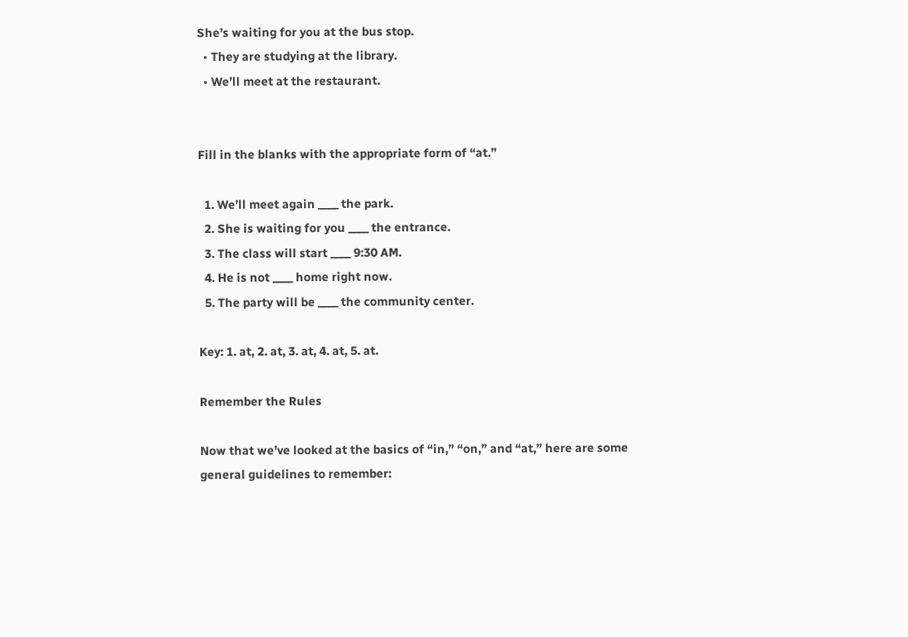She’s waiting for you at the bus stop.
  • They are studying at the library.
  • We’ll meet at the restaurant.


Fill in the blanks with the appropriate form of “at.”

  1. We’ll meet again ____ the park.
  2. She is waiting for you ____ the entrance.
  3. The class will start ____ 9:30 AM.
  4. He is not ____ home right now.
  5. The party will be ____ the community center.

Key: 1. at, 2. at, 3. at, 4. at, 5. at.

Remember the Rules

Now that we’ve looked at the basics of “in,” “on,” and “at,” here are some general guidelines to remember: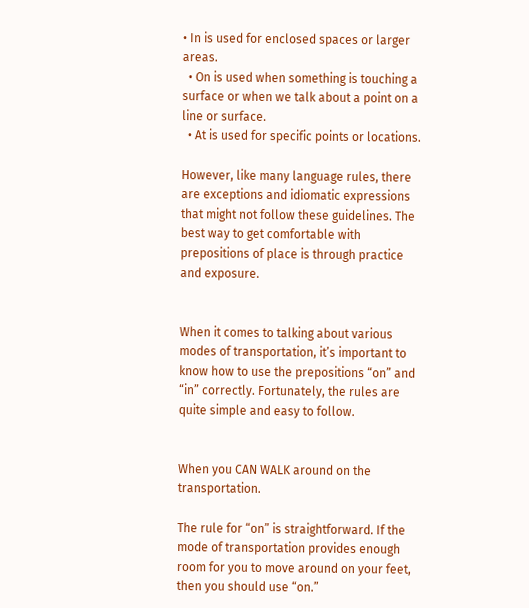• In is used for enclosed spaces or larger areas.
  • On is used when something is touching a surface or when we talk about a point on a line or surface.
  • At is used for specific points or locations.

However, like many language rules, there are exceptions and idiomatic expressions that might not follow these guidelines. The best way to get comfortable with prepositions of place is through practice and exposure.


When it comes to talking about various modes of transportation, it’s important to know how to use the prepositions “on” and “in” correctly. Fortunately, the rules are quite simple and easy to follow.


When you CAN WALK around on the transportation.

The rule for “on” is straightforward. If the mode of transportation provides enough room for you to move around on your feet, then you should use “on.”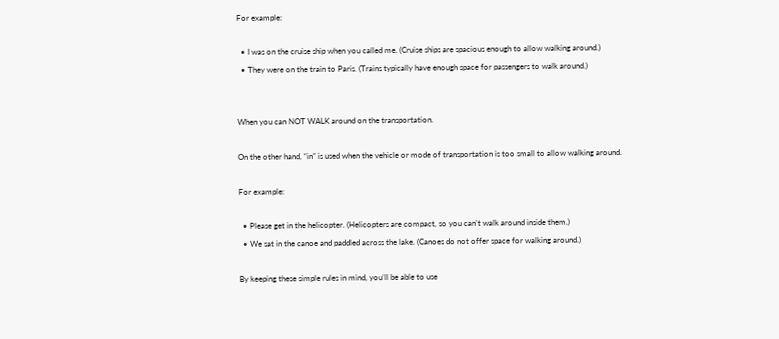For example:

  • I was on the cruise ship when you called me. (Cruise ships are spacious enough to allow walking around.)
  • They were on the train to Paris. (Trains typically have enough space for passengers to walk around.)


When you can NOT WALK around on the transportation.

On the other hand, “in” is used when the vehicle or mode of transportation is too small to allow walking around.

For example:

  • Please get in the helicopter. (Helicopters are compact, so you can’t walk around inside them.)
  • We sat in the canoe and paddled across the lake. (Canoes do not offer space for walking around.)

By keeping these simple rules in mind, you’ll be able to use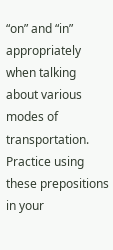“on” and “in” appropriately when talking about various modes of transportation. Practice using these prepositions in your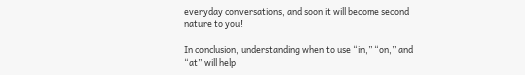everyday conversations, and soon it will become second nature to you!

In conclusion, understanding when to use “in,” “on,” and “at” will help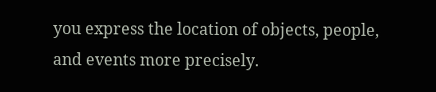you express the location of objects, people, and events more precisely.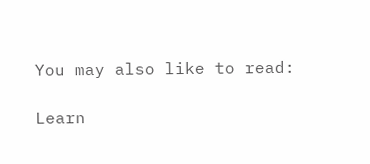You may also like to read:

Learn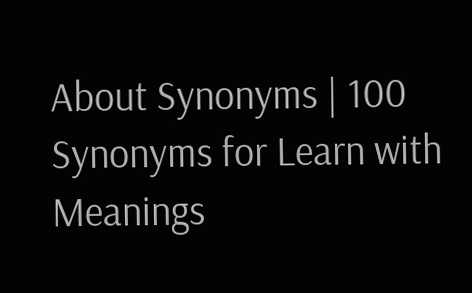About Synonyms | 100 Synonyms for Learn with Meanings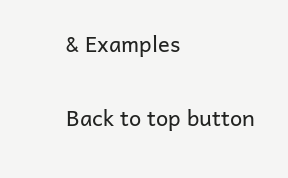& Examples

Back to top button